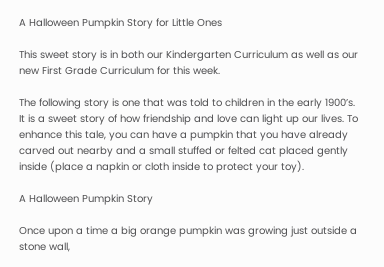A Halloween Pumpkin Story for Little Ones

This sweet story is in both our Kindergarten Curriculum as well as our new First Grade Curriculum for this week.

The following story is one that was told to children in the early 1900’s. It is a sweet story of how friendship and love can light up our lives. To enhance this tale, you can have a pumpkin that you have already carved out nearby and a small stuffed or felted cat placed gently inside (place a napkin or cloth inside to protect your toy).

A Halloween Pumpkin Story

Once upon a time a big orange pumpkin was growing just outside a stone wall,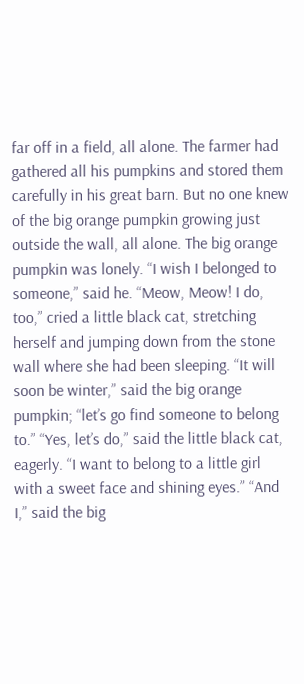far off in a field, all alone. The farmer had gathered all his pumpkins and stored them carefully in his great barn. But no one knew of the big orange pumpkin growing just outside the wall, all alone. The big orange pumpkin was lonely. “I wish I belonged to someone,” said he. “Meow, Meow! I do, too,” cried a little black cat, stretching herself and jumping down from the stone wall where she had been sleeping. “It will soon be winter,” said the big orange pumpkin; “let’s go find someone to belong to.” “Yes, let’s do,” said the little black cat, eagerly. “I want to belong to a little girl with a sweet face and shining eyes.” “And I,” said the big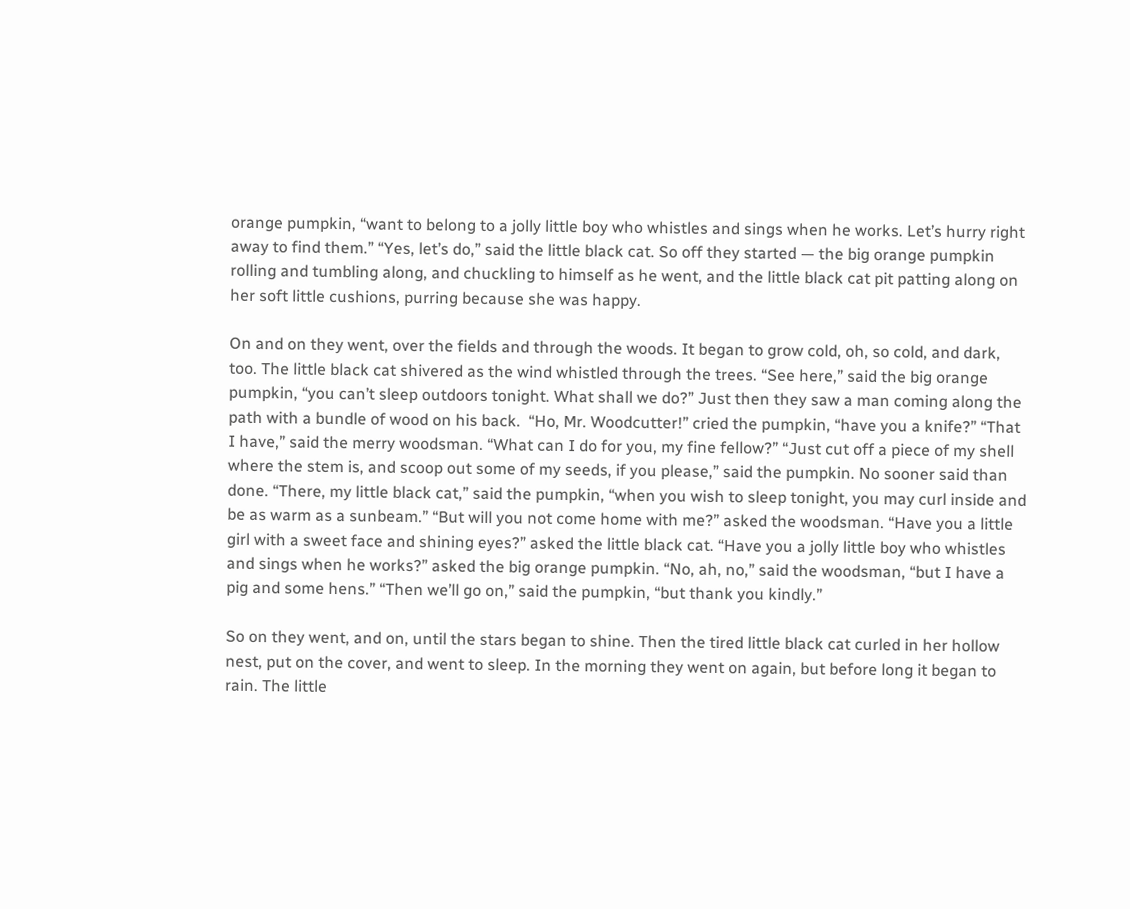orange pumpkin, “want to belong to a jolly little boy who whistles and sings when he works. Let’s hurry right away to find them.” “Yes, let’s do,” said the little black cat. So off they started — the big orange pumpkin rolling and tumbling along, and chuckling to himself as he went, and the little black cat pit patting along on her soft little cushions, purring because she was happy.

On and on they went, over the fields and through the woods. It began to grow cold, oh, so cold, and dark, too. The little black cat shivered as the wind whistled through the trees. “See here,” said the big orange pumpkin, “you can’t sleep outdoors tonight. What shall we do?” Just then they saw a man coming along the path with a bundle of wood on his back.  “Ho, Mr. Woodcutter!” cried the pumpkin, “have you a knife?” “That I have,” said the merry woodsman. “What can I do for you, my fine fellow?” “Just cut off a piece of my shell where the stem is, and scoop out some of my seeds, if you please,” said the pumpkin. No sooner said than done. “There, my little black cat,” said the pumpkin, “when you wish to sleep tonight, you may curl inside and be as warm as a sunbeam.” “But will you not come home with me?” asked the woodsman. “Have you a little girl with a sweet face and shining eyes?” asked the little black cat. “Have you a jolly little boy who whistles and sings when he works?” asked the big orange pumpkin. “No, ah, no,” said the woodsman, “but I have a pig and some hens.” “Then we’ll go on,” said the pumpkin, “but thank you kindly.”

So on they went, and on, until the stars began to shine. Then the tired little black cat curled in her hollow nest, put on the cover, and went to sleep. In the morning they went on again, but before long it began to rain. The little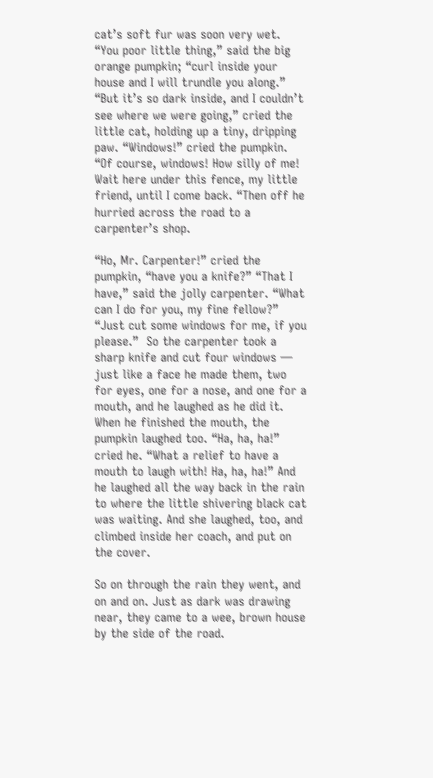cat’s soft fur was soon very wet. “You poor little thing,” said the big orange pumpkin; “curl inside your house and I will trundle you along.” “But it’s so dark inside, and I couldn’t see where we were going,” cried the little cat, holding up a tiny, dripping paw. “Windows!” cried the pumpkin. “Of course, windows! How silly of me! Wait here under this fence, my little friend, until I come back. “Then off he hurried across the road to a carpenter’s shop.

“Ho, Mr. Carpenter!” cried the pumpkin, “have you a knife?” “That I have,” said the jolly carpenter. “What can I do for you, my fine fellow?” “Just cut some windows for me, if you please.”  So the carpenter took a sharp knife and cut four windows — just like a face he made them, two for eyes, one for a nose, and one for a mouth, and he laughed as he did it. When he finished the mouth, the pumpkin laughed too. “Ha, ha, ha!” cried he. “What a relief to have a mouth to laugh with! Ha, ha, ha!” And he laughed all the way back in the rain to where the little shivering black cat was waiting. And she laughed, too, and climbed inside her coach, and put on the cover.

So on through the rain they went, and on and on. Just as dark was drawing near, they came to a wee, brown house by the side of the road.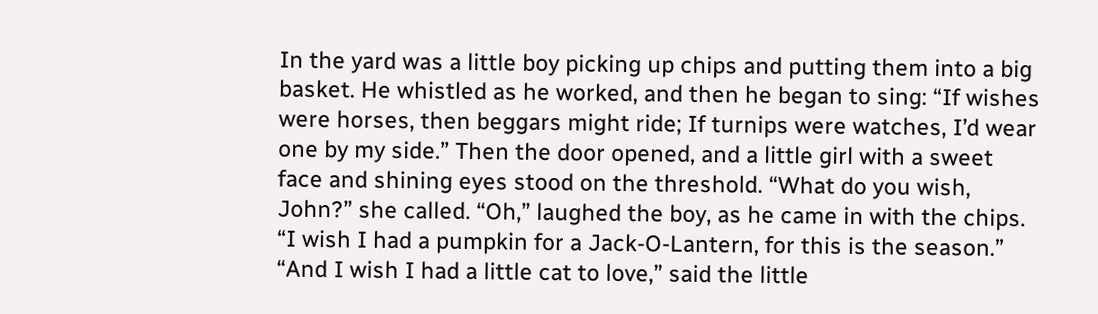In the yard was a little boy picking up chips and putting them into a big basket. He whistled as he worked, and then he began to sing: “If wishes were horses, then beggars might ride; If turnips were watches, I’d wear one by my side.” Then the door opened, and a little girl with a sweet face and shining eyes stood on the threshold. “What do you wish, John?” she called. “Oh,” laughed the boy, as he came in with the chips. “I wish I had a pumpkin for a Jack-O-Lantern, for this is the season.” “And I wish I had a little cat to love,” said the little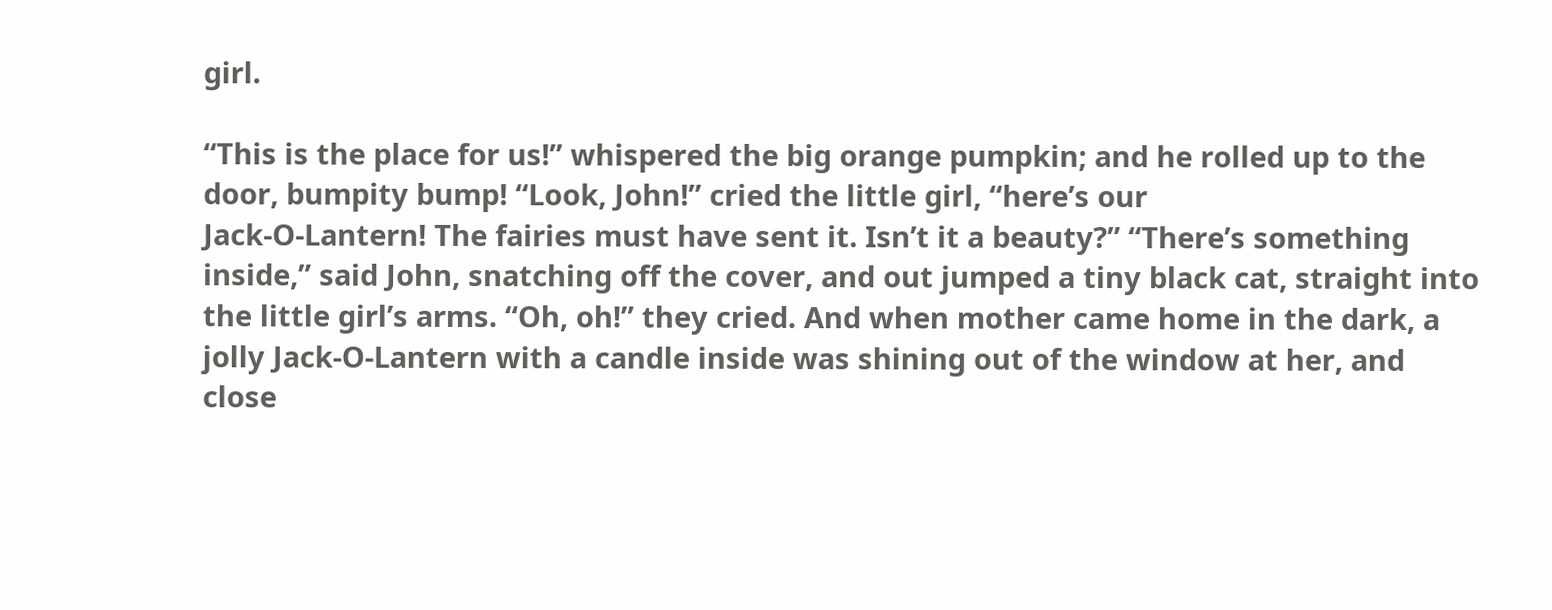girl.

“This is the place for us!” whispered the big orange pumpkin; and he rolled up to the door, bumpity bump! “Look, John!” cried the little girl, “here’s our
Jack-O-Lantern! The fairies must have sent it. Isn’t it a beauty?” “There’s something inside,” said John, snatching off the cover, and out jumped a tiny black cat, straight into the little girl’s arms. “Oh, oh!” they cried. And when mother came home in the dark, a jolly Jack-O-Lantern with a candle inside was shining out of the window at her, and close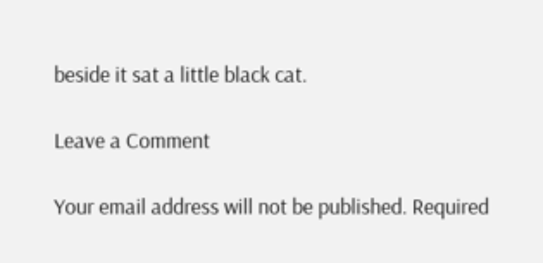beside it sat a little black cat.

Leave a Comment

Your email address will not be published. Required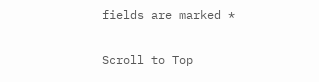fields are marked *

Scroll to Top